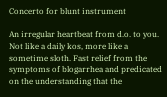Concerto for blunt instrument

An irregular heartbeat from d.o. to you. Not like a daily kos, more like a sometime sloth. Fast relief from the symptoms of blogarrhea and predicated on the understanding that the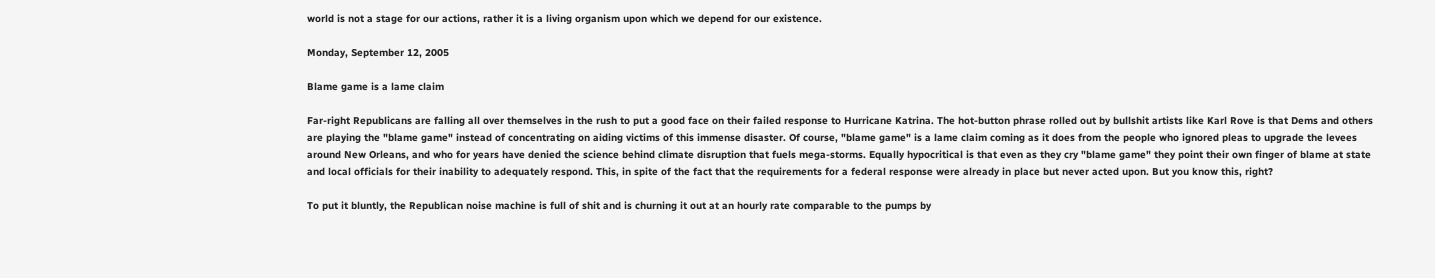world is not a stage for our actions, rather it is a living organism upon which we depend for our existence.

Monday, September 12, 2005

Blame game is a lame claim

Far-right Republicans are falling all over themselves in the rush to put a good face on their failed response to Hurricane Katrina. The hot-button phrase rolled out by bullshit artists like Karl Rove is that Dems and others are playing the "blame game" instead of concentrating on aiding victims of this immense disaster. Of course, "blame game" is a lame claim coming as it does from the people who ignored pleas to upgrade the levees around New Orleans, and who for years have denied the science behind climate disruption that fuels mega-storms. Equally hypocritical is that even as they cry "blame game" they point their own finger of blame at state and local officials for their inability to adequately respond. This, in spite of the fact that the requirements for a federal response were already in place but never acted upon. But you know this, right?

To put it bluntly, the Republican noise machine is full of shit and is churning it out at an hourly rate comparable to the pumps by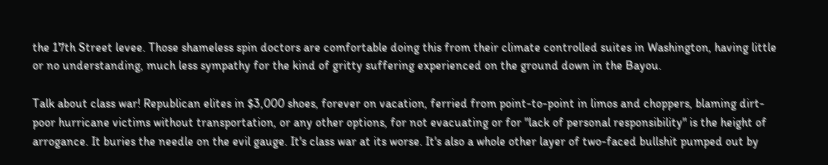the 17th Street levee. Those shameless spin doctors are comfortable doing this from their climate controlled suites in Washington, having little or no understanding, much less sympathy for the kind of gritty suffering experienced on the ground down in the Bayou.

Talk about class war! Republican elites in $3,000 shoes, forever on vacation, ferried from point-to-point in limos and choppers, blaming dirt-poor hurricane victims without transportation, or any other options, for not evacuating or for "lack of personal responsibility" is the height of arrogance. It buries the needle on the evil gauge. It's class war at its worse. It's also a whole other layer of two-faced bullshit pumped out by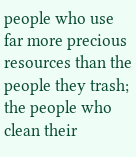people who use far more precious resources than the people they trash; the people who clean their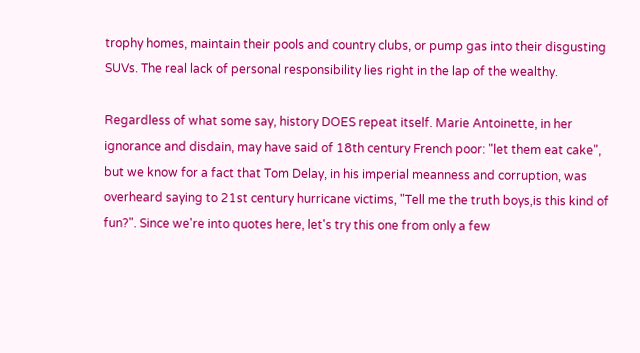trophy homes, maintain their pools and country clubs, or pump gas into their disgusting SUVs. The real lack of personal responsibility lies right in the lap of the wealthy.

Regardless of what some say, history DOES repeat itself. Marie Antoinette, in her ignorance and disdain, may have said of 18th century French poor: "let them eat cake", but we know for a fact that Tom Delay, in his imperial meanness and corruption, was overheard saying to 21st century hurricane victims, "Tell me the truth boys,is this kind of fun?". Since we're into quotes here, let's try this one from only a few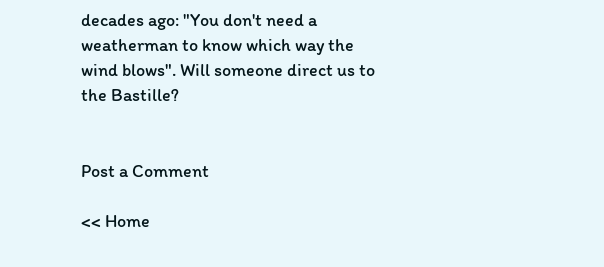decades ago: "You don't need a weatherman to know which way the wind blows". Will someone direct us to the Bastille?


Post a Comment

<< Home